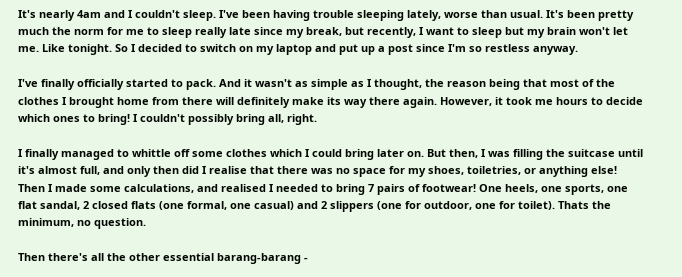It's nearly 4am and I couldn't sleep. I've been having trouble sleeping lately, worse than usual. It's been pretty much the norm for me to sleep really late since my break, but recently, I want to sleep but my brain won't let me. Like tonight. So I decided to switch on my laptop and put up a post since I'm so restless anyway.

I've finally officially started to pack. And it wasn't as simple as I thought, the reason being that most of the clothes I brought home from there will definitely make its way there again. However, it took me hours to decide which ones to bring! I couldn't possibly bring all, right.

I finally managed to whittle off some clothes which I could bring later on. But then, I was filling the suitcase until it's almost full, and only then did I realise that there was no space for my shoes, toiletries, or anything else! Then I made some calculations, and realised I needed to bring 7 pairs of footwear! One heels, one sports, one flat sandal, 2 closed flats (one formal, one casual) and 2 slippers (one for outdoor, one for toilet). Thats the minimum, no question.

Then there's all the other essential barang-barang -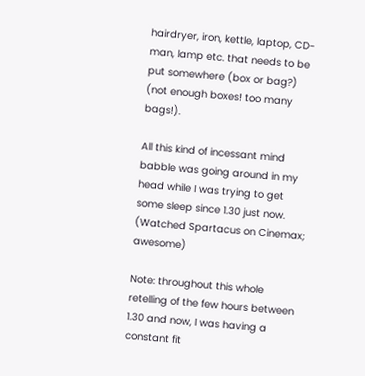hairdryer, iron, kettle, laptop, CD-man, lamp etc. that needs to be put somewhere (box or bag?) (not enough boxes! too many bags!).

All this kind of incessant mind babble was going around in my head while I was trying to get some sleep since 1.30 just now. (Watched Spartacus on Cinemax; awesome)

Note: throughout this whole retelling of the few hours between 1.30 and now, I was having a constant fit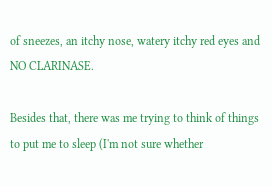of sneezes, an itchy nose, watery itchy red eyes and NO CLARINASE.

Besides that, there was me trying to think of things to put me to sleep (I'm not sure whether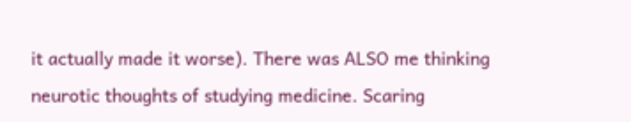it actually made it worse). There was ALSO me thinking neurotic thoughts of studying medicine. Scaring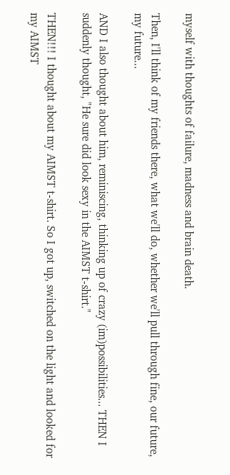myself with thoughts of failure, madness and brain death.

Then, I'll think of my friends there, what we'll do, whether we'll pull through fine, our future, my future...

AND I also thought about him, reminiscing, thinking up of crazy (im)possibilities... THEN I suddenly thought, "He sure did look sexy in the AIMST t-shirt."

THEN!!! I thought about my AIMST t-shirt. So I got up, switched on the light and looked for my AIMST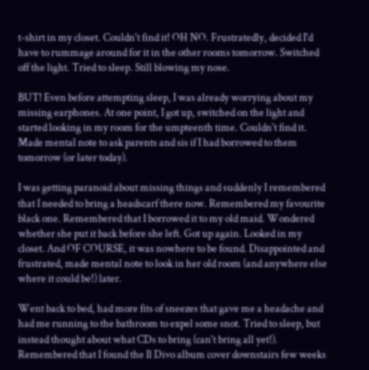t-shirt in my closet. Couldn't find it! OH NO. Frustratedly, decided I'd have to rummage around for it in the other rooms tomorrow. Switched off the light. Tried to sleep. Still blowing my nose.

BUT! Even before attempting sleep, I was already worrying about my missing earphones. At one point, I got up, switched on the light and started looking in my room for the umpteenth time. Couldn't find it. Made mental note to ask parents and sis if I had borrowed to them tomorrow (or later today).

I was getting paranoid about missing things and suddenly I remembered that I needed to bring a headscarf there now. Remembered my favourite black one. Remembered that I borrowed it to my old maid. Wondered whether she put it back before she left. Got up again. Looked in my closet. And OF COURSE, it was nowhere to be found. Disappointed and frustrated, made mental note to look in her old room (and anywhere else where it could be!) later.

Went back to bed, had more fits of sneezes that gave me a headache and had me running to the bathroom to expel some snot. Tried to sleep, but instead thought about what CDs to bring (can't bring all yet!). Remembered that I found the Il Divo album cover downstairs few weeks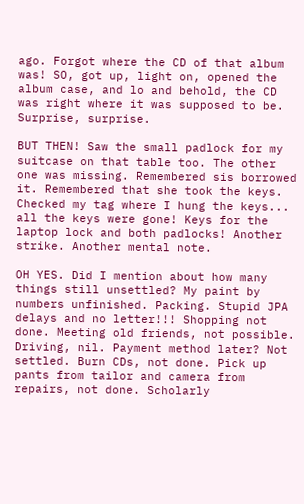ago. Forgot where the CD of that album was! SO, got up, light on, opened the album case, and lo and behold, the CD was right where it was supposed to be. Surprise, surprise.

BUT THEN! Saw the small padlock for my suitcase on that table too. The other one was missing. Remembered sis borrowed it. Remembered that she took the keys. Checked my tag where I hung the keys... all the keys were gone! Keys for the laptop lock and both padlocks! Another strike. Another mental note.

OH YES. Did I mention about how many things still unsettled? My paint by numbers unfinished. Packing. Stupid JPA delays and no letter!!! Shopping not done. Meeting old friends, not possible. Driving, nil. Payment method later? Not settled. Burn CDs, not done. Pick up pants from tailor and camera from repairs, not done. Scholarly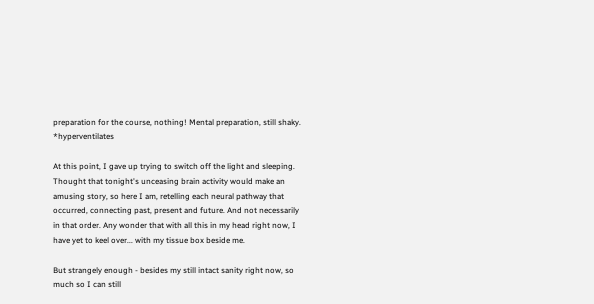preparation for the course, nothing! Mental preparation, still shaky. *hyperventilates

At this point, I gave up trying to switch off the light and sleeping. Thought that tonight's unceasing brain activity would make an amusing story, so here I am, retelling each neural pathway that occurred, connecting past, present and future. And not necessarily in that order. Any wonder that with all this in my head right now, I have yet to keel over... with my tissue box beside me.

But strangely enough - besides my still intact sanity right now, so much so I can still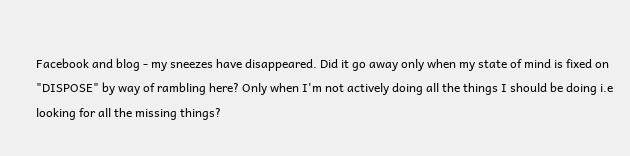Facebook and blog - my sneezes have disappeared. Did it go away only when my state of mind is fixed on "DISPOSE" by way of rambling here? Only when I'm not actively doing all the things I should be doing i.e looking for all the missing things?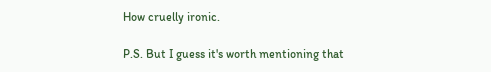How cruelly ironic.

P.S. But I guess it's worth mentioning that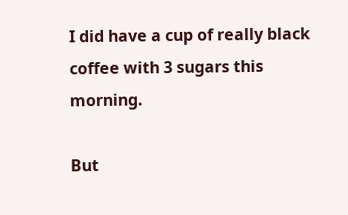I did have a cup of really black coffee with 3 sugars this morning.

But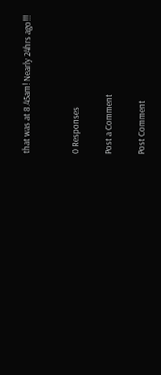that was at 8.45am! Nearly 24hrs ago!!!


0 Responses

Post a Comment

Post Comment